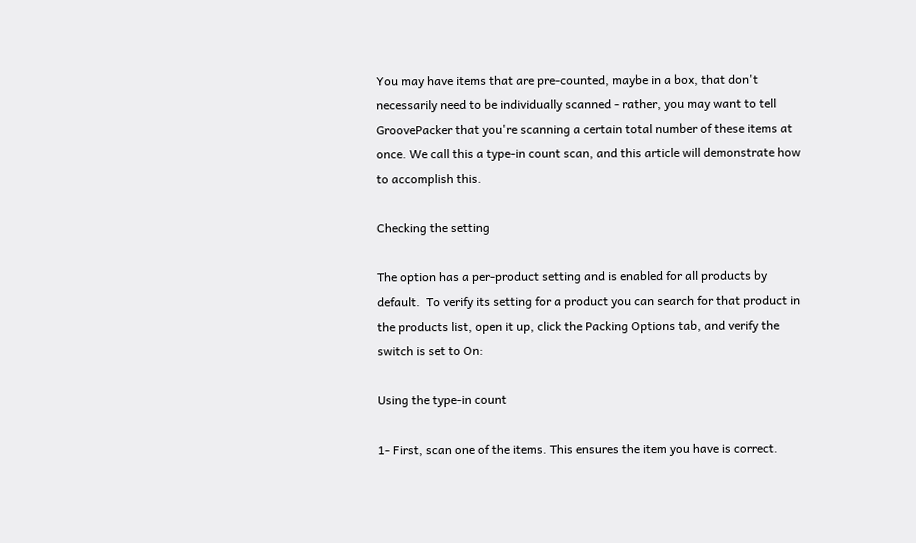You may have items that are pre-counted, maybe in a box, that don't necessarily need to be individually scanned - rather, you may want to tell GroovePacker that you're scanning a certain total number of these items at once. We call this a type-in count scan, and this article will demonstrate how to accomplish this.

Checking the setting

The option has a per-product setting and is enabled for all products by default.  To verify its setting for a product you can search for that product in the products list, open it up, click the Packing Options tab, and verify the switch is set to On:

Using the type-in count

1- First, scan one of the items. This ensures the item you have is correct.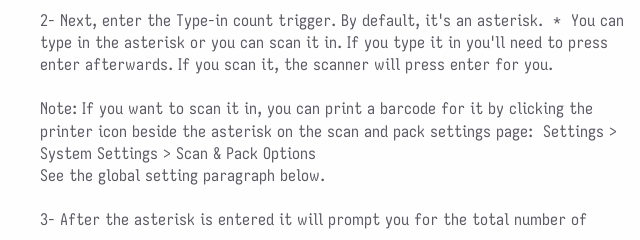2- Next, enter the Type-in count trigger. By default, it's an asterisk.  *  You can type in the asterisk or you can scan it in. If you type it in you'll need to press enter afterwards. If you scan it, the scanner will press enter for you.

Note: If you want to scan it in, you can print a barcode for it by clicking the printer icon beside the asterisk on the scan and pack settings page:  Settings > System Settings > Scan & Pack Options
See the global setting paragraph below.

3- After the asterisk is entered it will prompt you for the total number of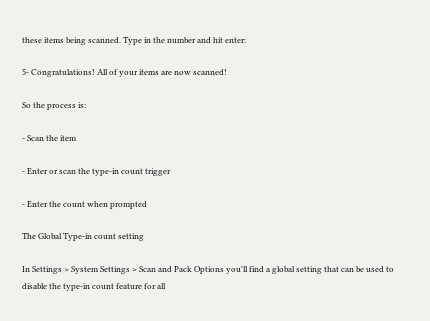these items being scanned. Type in the number and hit enter:

5- Congratulations! All of your items are now scanned!

So the process is:

- Scan the item

- Enter or scan the type-in count trigger

- Enter the count when prompted

The Global Type-in count setting

In Settings > System Settings > Scan and Pack Options you'll find a global setting that can be used to disable the type-in count feature for all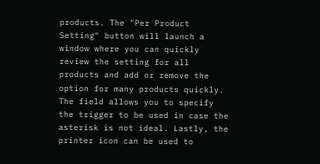products. The "Per Product Setting" button will launch a window where you can quickly review the setting for all products and add or remove the option for many products quickly. The field allows you to specify the trigger to be used in case the asterisk is not ideal. Lastly, the printer icon can be used to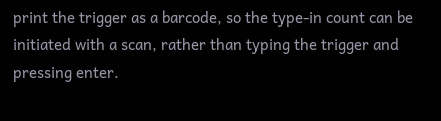print the trigger as a barcode, so the type-in count can be initiated with a scan, rather than typing the trigger and pressing enter.